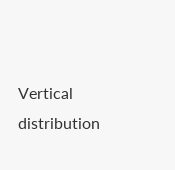Vertical distribution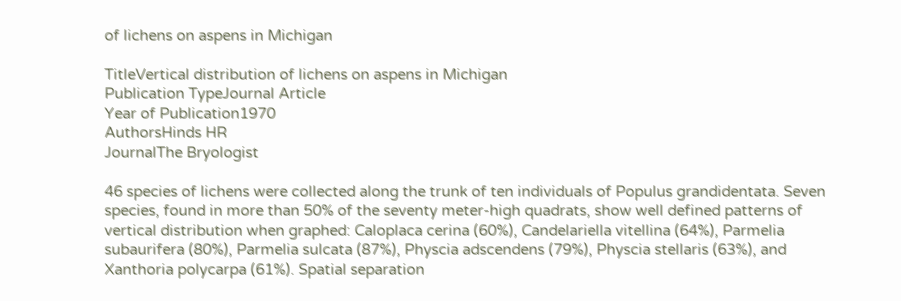of lichens on aspens in Michigan

TitleVertical distribution of lichens on aspens in Michigan
Publication TypeJournal Article
Year of Publication1970
AuthorsHinds HR
JournalThe Bryologist

46 species of lichens were collected along the trunk of ten individuals of Populus grandidentata. Seven species, found in more than 50% of the seventy meter-high quadrats, show well defined patterns of vertical distribution when graphed: Caloplaca cerina (60%), Candelariella vitellina (64%), Parmelia subaurifera (80%), Parmelia sulcata (87%), Physcia adscendens (79%), Physcia stellaris (63%), and Xanthoria polycarpa (61%). Spatial separation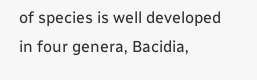of species is well developed in four genera, Bacidia,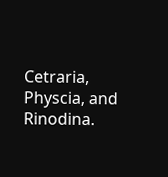Cetraria, Physcia, and Rinodina.